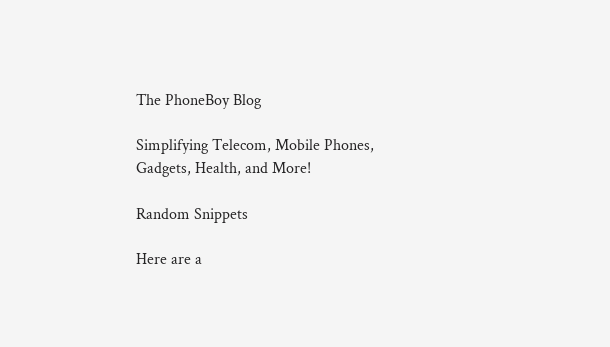The PhoneBoy Blog

Simplifying Telecom, Mobile Phones, Gadgets, Health, and More!

Random Snippets

Here are a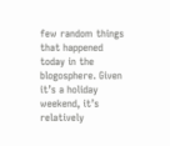few random things that happened today in the blogosphere. Given it’s a holiday weekend, it’s relatively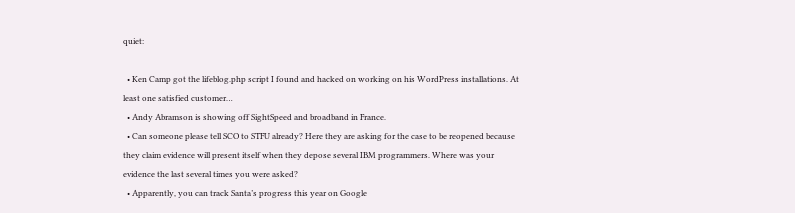quiet:

  • Ken Camp got the lifeblog.php script I found and hacked on working on his WordPress installations. At least one satisfied customer…
  • Andy Abramson is showing off SightSpeed and broadband in France.
  • Can someone please tell SCO to STFU already? Here they are asking for the case to be reopened because they claim evidence will present itself when they depose several IBM programmers. Where was your evidence the last several times you were asked?
  • Apparently, you can track Santa’s progress this year on Google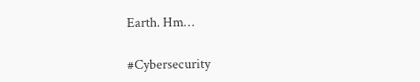Earth. Hm…

#Cybersecurity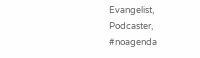Evangelist, Podcaster, #noagenda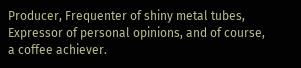Producer, Frequenter of shiny metal tubes, Expressor of personal opinions, and of course, a coffee achiever.